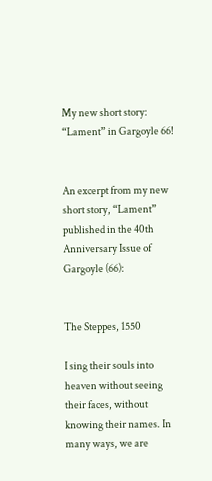My new short story: “Lament” in Gargoyle 66!


An excerpt from my new short story, “Lament” published in the 40th Anniversary Issue of Gargoyle (66):


The Steppes, 1550

I sing their souls into heaven without seeing their faces, without knowing their names. In many ways, we are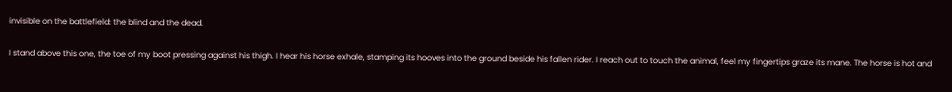invisible on the battlefield: the blind and the dead.

I stand above this one, the toe of my boot pressing against his thigh. I hear his horse exhale, stamping its hooves into the ground beside his fallen rider. I reach out to touch the animal, feel my fingertips graze its mane. The horse is hot and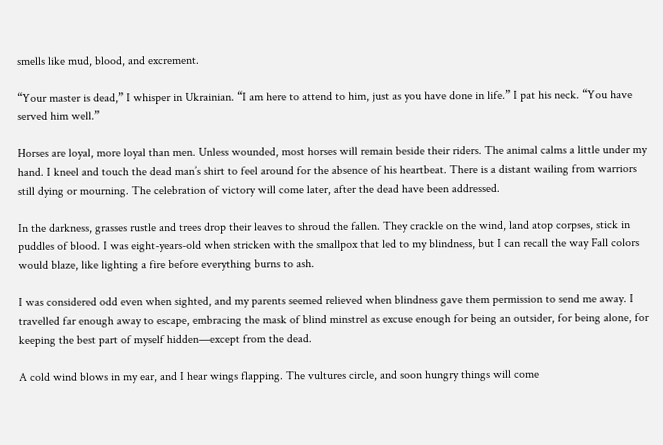smells like mud, blood, and excrement.

“Your master is dead,” I whisper in Ukrainian. “I am here to attend to him, just as you have done in life.” I pat his neck. “You have served him well.”

Horses are loyal, more loyal than men. Unless wounded, most horses will remain beside their riders. The animal calms a little under my hand. I kneel and touch the dead man’s shirt to feel around for the absence of his heartbeat. There is a distant wailing from warriors still dying or mourning. The celebration of victory will come later, after the dead have been addressed.

In the darkness, grasses rustle and trees drop their leaves to shroud the fallen. They crackle on the wind, land atop corpses, stick in puddles of blood. I was eight-years-old when stricken with the smallpox that led to my blindness, but I can recall the way Fall colors would blaze, like lighting a fire before everything burns to ash.

I was considered odd even when sighted, and my parents seemed relieved when blindness gave them permission to send me away. I travelled far enough away to escape, embracing the mask of blind minstrel as excuse enough for being an outsider, for being alone, for keeping the best part of myself hidden—except from the dead.

A cold wind blows in my ear, and I hear wings flapping. The vultures circle, and soon hungry things will come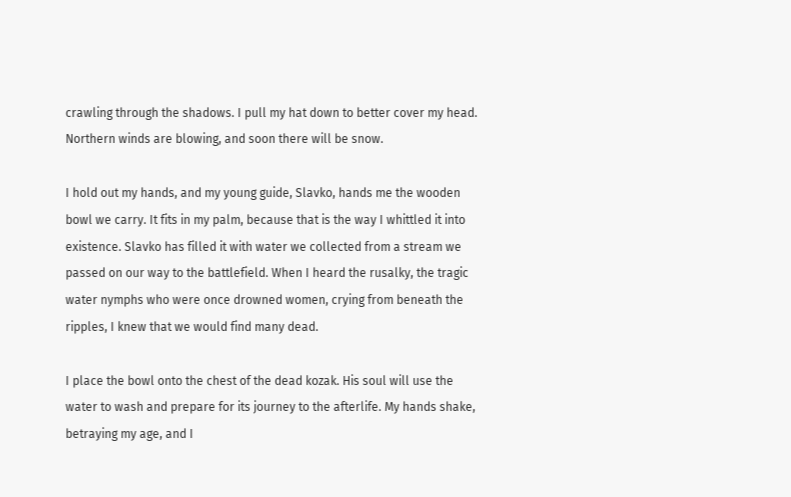crawling through the shadows. I pull my hat down to better cover my head. Northern winds are blowing, and soon there will be snow.

I hold out my hands, and my young guide, Slavko, hands me the wooden bowl we carry. It fits in my palm, because that is the way I whittled it into existence. Slavko has filled it with water we collected from a stream we passed on our way to the battlefield. When I heard the rusalky, the tragic water nymphs who were once drowned women, crying from beneath the ripples, I knew that we would find many dead.

I place the bowl onto the chest of the dead kozak. His soul will use the water to wash and prepare for its journey to the afterlife. My hands shake, betraying my age, and I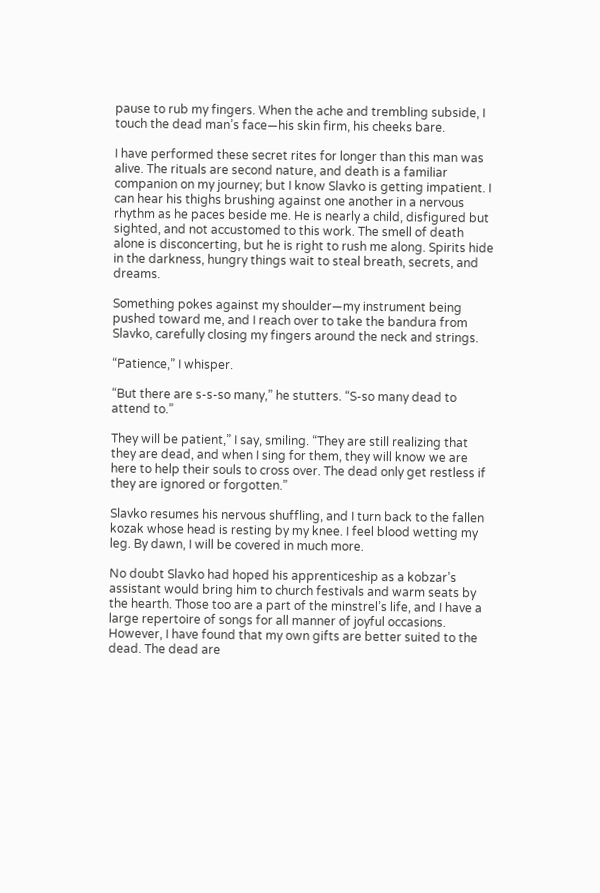pause to rub my fingers. When the ache and trembling subside, I touch the dead man’s face—his skin firm, his cheeks bare.

I have performed these secret rites for longer than this man was alive. The rituals are second nature, and death is a familiar companion on my journey; but I know Slavko is getting impatient. I can hear his thighs brushing against one another in a nervous rhythm as he paces beside me. He is nearly a child, disfigured but sighted, and not accustomed to this work. The smell of death alone is disconcerting, but he is right to rush me along. Spirits hide in the darkness, hungry things wait to steal breath, secrets, and dreams.

Something pokes against my shoulder—my instrument being pushed toward me, and I reach over to take the bandura from Slavko, carefully closing my fingers around the neck and strings.

“Patience,” I whisper.

“But there are s-s-so many,” he stutters. “S-so many dead to attend to.”

They will be patient,” I say, smiling. “They are still realizing that they are dead, and when I sing for them, they will know we are here to help their souls to cross over. The dead only get restless if they are ignored or forgotten.”

Slavko resumes his nervous shuffling, and I turn back to the fallen kozak whose head is resting by my knee. I feel blood wetting my leg. By dawn, I will be covered in much more.

No doubt Slavko had hoped his apprenticeship as a kobzar’s assistant would bring him to church festivals and warm seats by the hearth. Those too are a part of the minstrel’s life, and I have a large repertoire of songs for all manner of joyful occasions. However, I have found that my own gifts are better suited to the dead. The dead are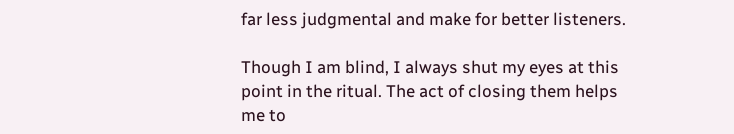far less judgmental and make for better listeners.

Though I am blind, I always shut my eyes at this point in the ritual. The act of closing them helps me to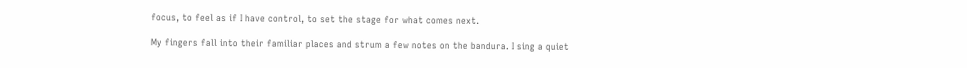focus, to feel as if I have control, to set the stage for what comes next.

My fingers fall into their familiar places and strum a few notes on the bandura. I sing a quiet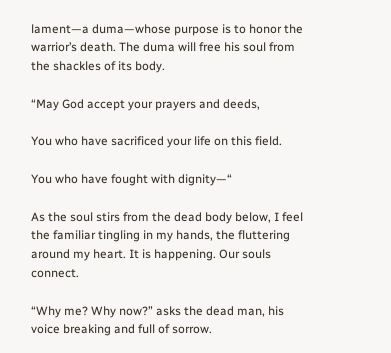lament—a duma—whose purpose is to honor the warrior’s death. The duma will free his soul from the shackles of its body.

“May God accept your prayers and deeds,

You who have sacrificed your life on this field.

You who have fought with dignity—“

As the soul stirs from the dead body below, I feel the familiar tingling in my hands, the fluttering around my heart. It is happening. Our souls connect.

“Why me? Why now?” asks the dead man, his voice breaking and full of sorrow.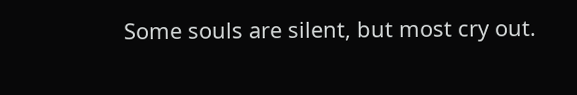Some souls are silent, but most cry out.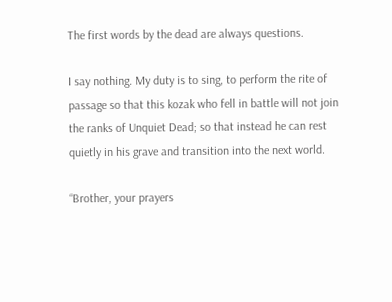The first words by the dead are always questions.

I say nothing. My duty is to sing, to perform the rite of passage so that this kozak who fell in battle will not join the ranks of Unquiet Dead; so that instead he can rest quietly in his grave and transition into the next world.

“Brother, your prayers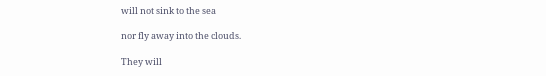will not sink to the sea

nor fly away into the clouds.

They will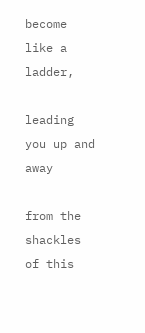become like a ladder,

leading you up and away

from the shackles of this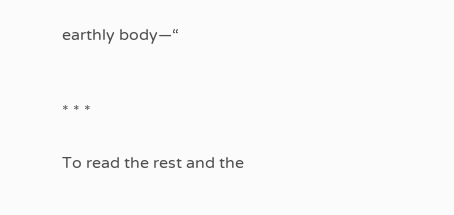earthly body—“


* * *

To read the rest and the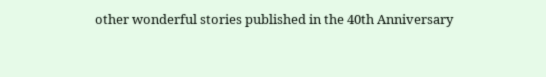other wonderful stories published in the 40th Anniversary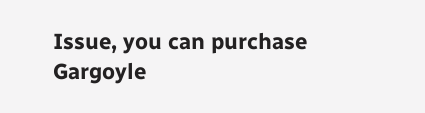Issue, you can purchase Gargoyle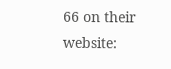66 on their website: